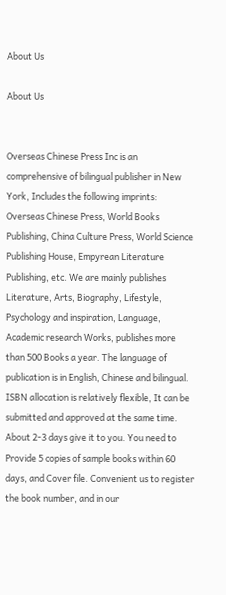About Us

About Us


Overseas Chinese Press Inc is an comprehensive of bilingual publisher in New York, Includes the following imprints: Overseas Chinese Press, World Books Publishing, China Culture Press, World Science Publishing House, Empyrean Literature Publishing, etc. We are mainly publishes Literature, Arts, Biography, Lifestyle, Psychology and inspiration, Language, Academic research Works, publishes more than 500 Books a year. The language of publication is in English, Chinese and bilingual. ISBN allocation is relatively flexible, It can be submitted and approved at the same time. About 2-3 days give it to you. You need to Provide 5 copies of sample books within 60 days, and Cover file. Convenient us to register the book number, and in our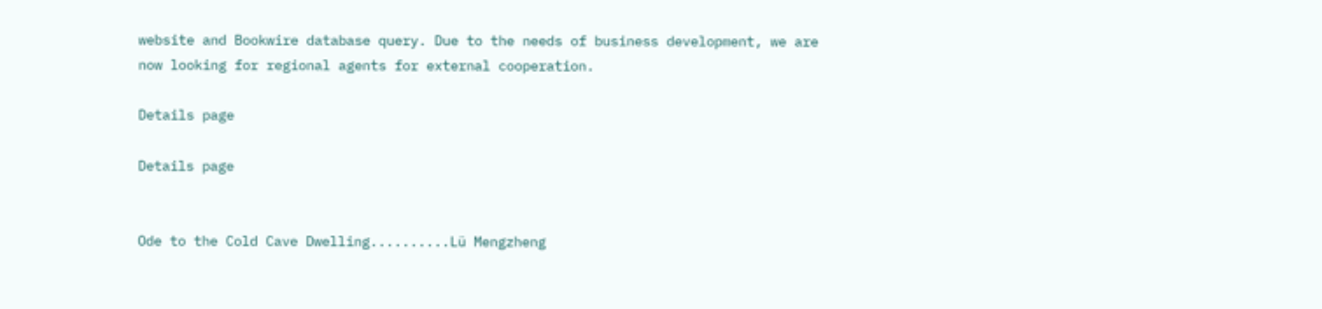website and Bookwire database query. Due to the needs of business development, we are now looking for regional agents for external cooperation.

Details page

Details page


Ode to the Cold Cave Dwelling..........Lü Mengzheng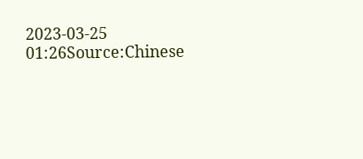2023-03-25 01:26Source:Chinese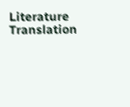Literature Translation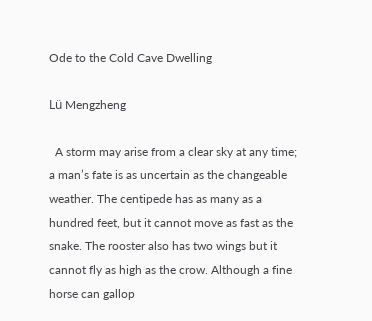Ode to the Cold Cave Dwelling

Lü Mengzheng

  A storm may arise from a clear sky at any time; a man’s fate is as uncertain as the changeable weather. The centipede has as many as a hundred feet, but it cannot move as fast as the snake. The rooster also has two wings but it cannot fly as high as the crow. Although a fine horse can gallop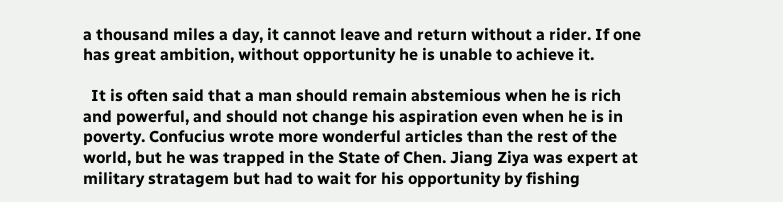a thousand miles a day, it cannot leave and return without a rider. If one has great ambition, without opportunity he is unable to achieve it.

  It is often said that a man should remain abstemious when he is rich and powerful, and should not change his aspiration even when he is in poverty. Confucius wrote more wonderful articles than the rest of the world, but he was trapped in the State of Chen. Jiang Ziya was expert at military stratagem but had to wait for his opportunity by fishing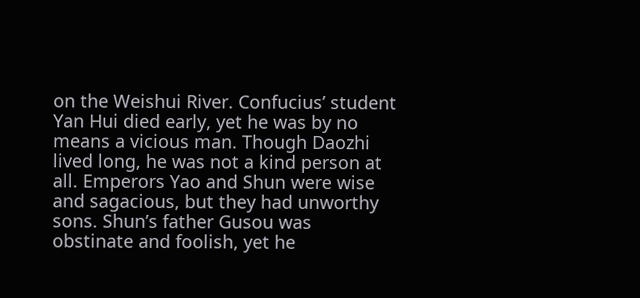on the Weishui River. Confucius’ student Yan Hui died early, yet he was by no means a vicious man. Though Daozhi lived long, he was not a kind person at all. Emperors Yao and Shun were wise and sagacious, but they had unworthy sons. Shun’s father Gusou was obstinate and foolish, yet he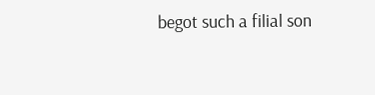begot such a filial son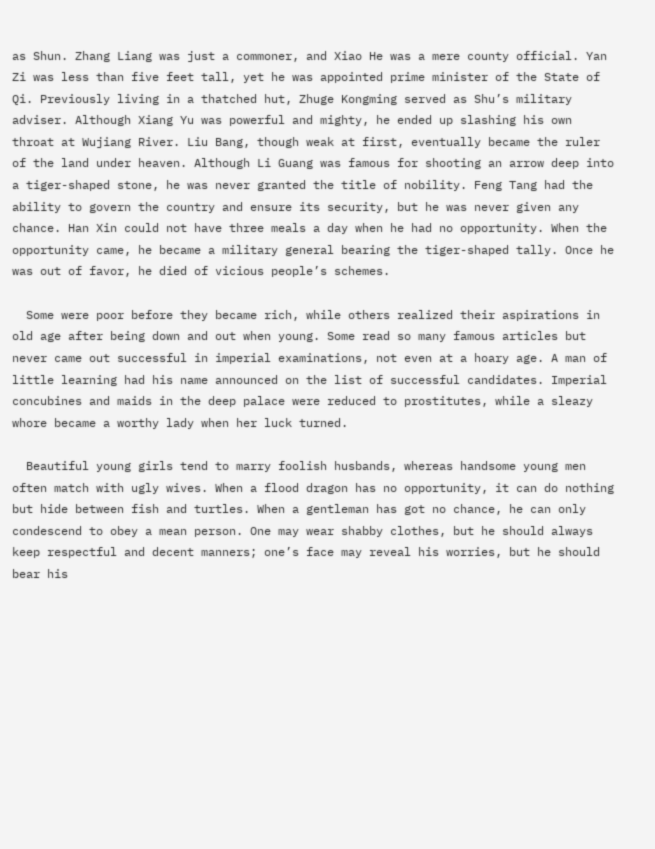as Shun. Zhang Liang was just a commoner, and Xiao He was a mere county official. Yan Zi was less than five feet tall, yet he was appointed prime minister of the State of Qi. Previously living in a thatched hut, Zhuge Kongming served as Shu’s military adviser. Although Xiang Yu was powerful and mighty, he ended up slashing his own throat at Wujiang River. Liu Bang, though weak at first, eventually became the ruler of the land under heaven. Although Li Guang was famous for shooting an arrow deep into a tiger-shaped stone, he was never granted the title of nobility. Feng Tang had the ability to govern the country and ensure its security, but he was never given any chance. Han Xin could not have three meals a day when he had no opportunity. When the opportunity came, he became a military general bearing the tiger-shaped tally. Once he was out of favor, he died of vicious people’s schemes.

  Some were poor before they became rich, while others realized their aspirations in old age after being down and out when young. Some read so many famous articles but never came out successful in imperial examinations, not even at a hoary age. A man of little learning had his name announced on the list of successful candidates. Imperial concubines and maids in the deep palace were reduced to prostitutes, while a sleazy whore became a worthy lady when her luck turned.

  Beautiful young girls tend to marry foolish husbands, whereas handsome young men often match with ugly wives. When a flood dragon has no opportunity, it can do nothing but hide between fish and turtles. When a gentleman has got no chance, he can only condescend to obey a mean person. One may wear shabby clothes, but he should always keep respectful and decent manners; one’s face may reveal his worries, but he should bear his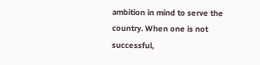ambition in mind to serve the country. When one is not successful,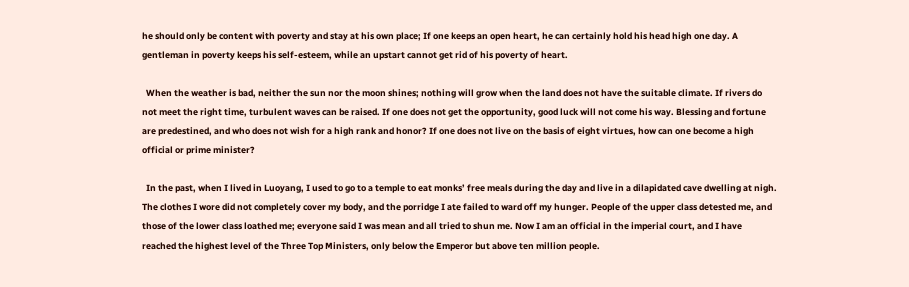he should only be content with poverty and stay at his own place; If one keeps an open heart, he can certainly hold his head high one day. A gentleman in poverty keeps his self-esteem, while an upstart cannot get rid of his poverty of heart.

  When the weather is bad, neither the sun nor the moon shines; nothing will grow when the land does not have the suitable climate. If rivers do not meet the right time, turbulent waves can be raised. If one does not get the opportunity, good luck will not come his way. Blessing and fortune are predestined, and who does not wish for a high rank and honor? If one does not live on the basis of eight virtues, how can one become a high official or prime minister?

  In the past, when I lived in Luoyang, I used to go to a temple to eat monks’ free meals during the day and live in a dilapidated cave dwelling at nigh. The clothes I wore did not completely cover my body, and the porridge I ate failed to ward off my hunger. People of the upper class detested me, and those of the lower class loathed me; everyone said I was mean and all tried to shun me. Now I am an official in the imperial court, and I have reached the highest level of the Three Top Ministers, only below the Emperor but above ten million people.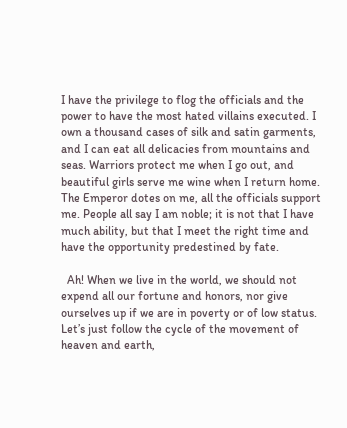I have the privilege to flog the officials and the power to have the most hated villains executed. I own a thousand cases of silk and satin garments, and I can eat all delicacies from mountains and seas. Warriors protect me when I go out, and beautiful girls serve me wine when I return home. The Emperor dotes on me, all the officials support me. People all say I am noble; it is not that I have much ability, but that I meet the right time and have the opportunity predestined by fate.

  Ah! When we live in the world, we should not expend all our fortune and honors, nor give ourselves up if we are in poverty or of low status. Let’s just follow the cycle of the movement of heaven and earth,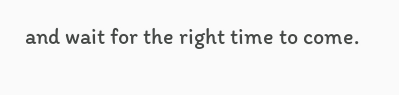and wait for the right time to come.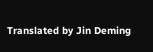Translated by Jin Deming